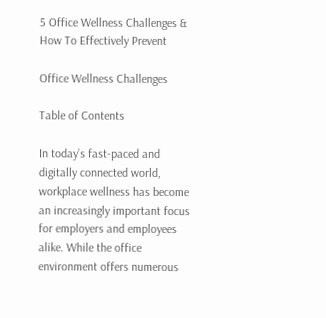5 Office Wellness Challenges & How To Effectively Prevent

Office Wellness Challenges

Table of Contents

In today’s fast-paced and digitally connected world, workplace wellness has become an increasingly important focus for employers and employees alike. While the office environment offers numerous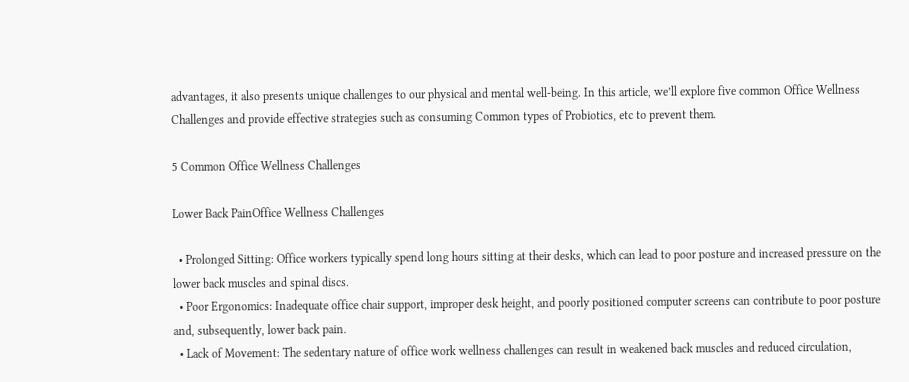advantages, it also presents unique challenges to our physical and mental well-being. In this article, we’ll explore five common Office Wellness Challenges and provide effective strategies such as consuming Common types of Probiotics, etc to prevent them.

5 Common Office Wellness Challenges

Lower Back PainOffice Wellness Challenges

  • Prolonged Sitting: Office workers typically spend long hours sitting at their desks, which can lead to poor posture and increased pressure on the lower back muscles and spinal discs.
  • Poor Ergonomics: Inadequate office chair support, improper desk height, and poorly positioned computer screens can contribute to poor posture and, subsequently, lower back pain.
  • Lack of Movement: The sedentary nature of office work wellness challenges can result in weakened back muscles and reduced circulation,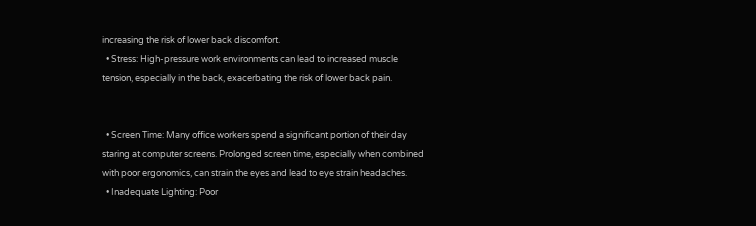increasing the risk of lower back discomfort.
  • Stress: High-pressure work environments can lead to increased muscle tension, especially in the back, exacerbating the risk of lower back pain.


  • Screen Time: Many office workers spend a significant portion of their day staring at computer screens. Prolonged screen time, especially when combined with poor ergonomics, can strain the eyes and lead to eye strain headaches.
  • Inadequate Lighting: Poor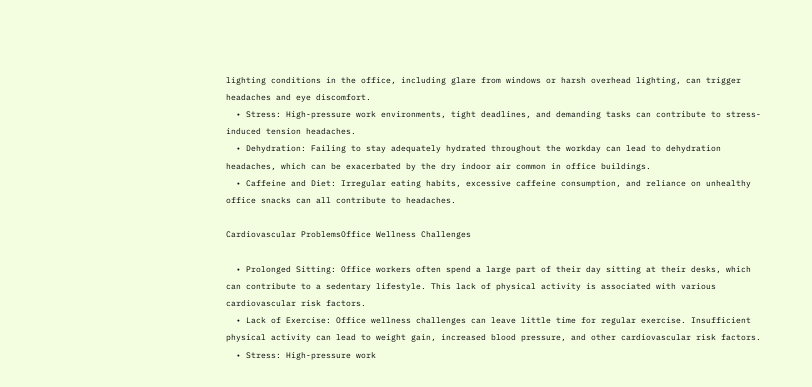lighting conditions in the office, including glare from windows or harsh overhead lighting, can trigger headaches and eye discomfort.
  • Stress: High-pressure work environments, tight deadlines, and demanding tasks can contribute to stress-induced tension headaches.
  • Dehydration: Failing to stay adequately hydrated throughout the workday can lead to dehydration headaches, which can be exacerbated by the dry indoor air common in office buildings.
  • Caffeine and Diet: Irregular eating habits, excessive caffeine consumption, and reliance on unhealthy office snacks can all contribute to headaches.

Cardiovascular ProblemsOffice Wellness Challenges

  • Prolonged Sitting: Office workers often spend a large part of their day sitting at their desks, which can contribute to a sedentary lifestyle. This lack of physical activity is associated with various cardiovascular risk factors.
  • Lack of Exercise: Office wellness challenges can leave little time for regular exercise. Insufficient physical activity can lead to weight gain, increased blood pressure, and other cardiovascular risk factors.
  • Stress: High-pressure work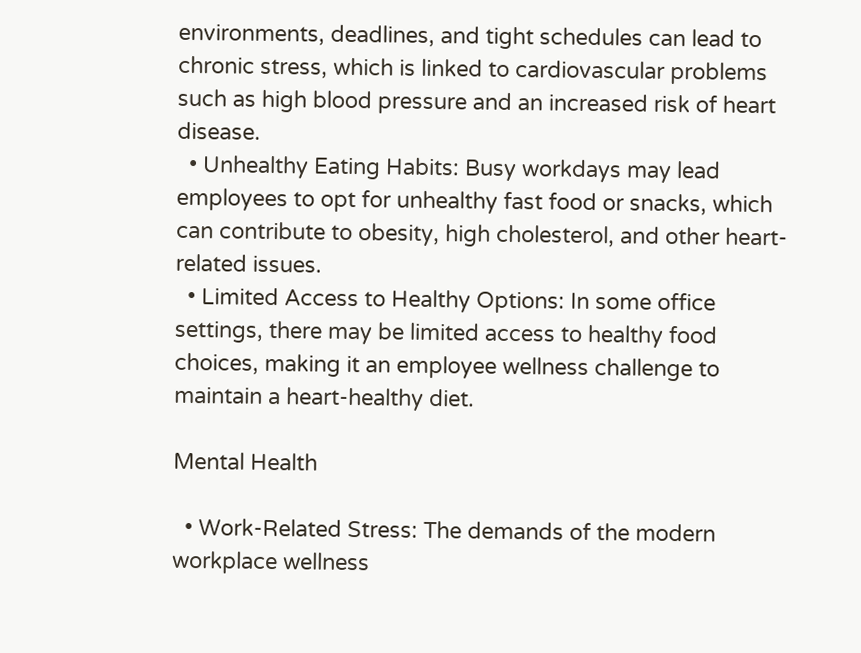environments, deadlines, and tight schedules can lead to chronic stress, which is linked to cardiovascular problems such as high blood pressure and an increased risk of heart disease.
  • Unhealthy Eating Habits: Busy workdays may lead employees to opt for unhealthy fast food or snacks, which can contribute to obesity, high cholesterol, and other heart-related issues.
  • Limited Access to Healthy Options: In some office settings, there may be limited access to healthy food choices, making it an employee wellness challenge to maintain a heart-healthy diet.

Mental Health

  • Work-Related Stress: The demands of the modern workplace wellness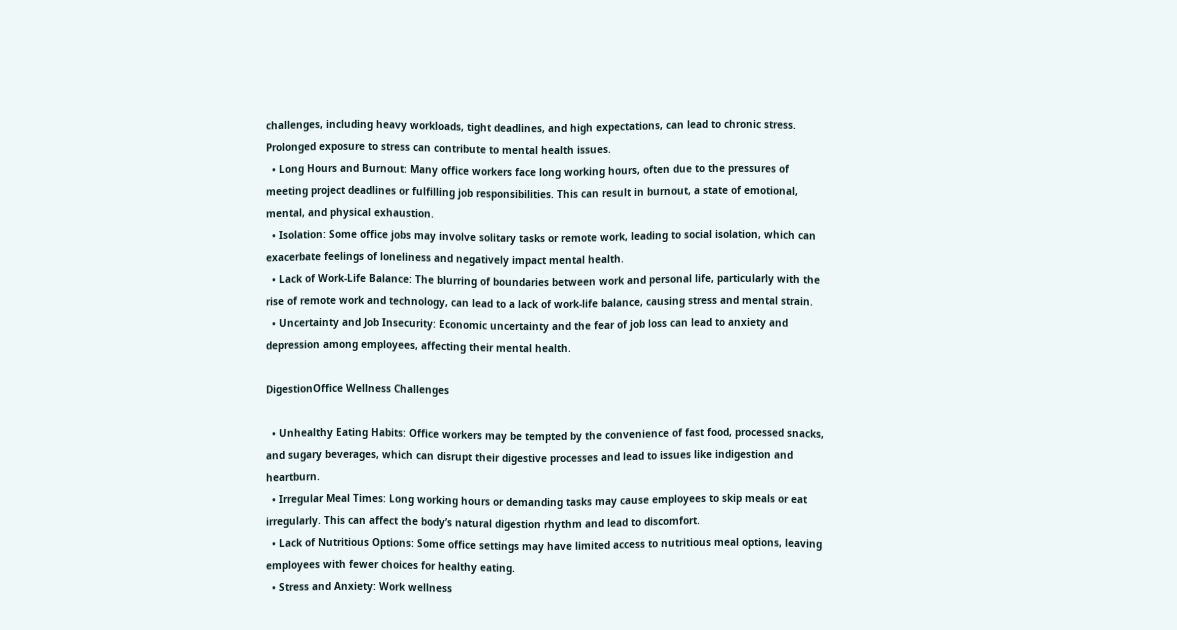challenges, including heavy workloads, tight deadlines, and high expectations, can lead to chronic stress. Prolonged exposure to stress can contribute to mental health issues.
  • Long Hours and Burnout: Many office workers face long working hours, often due to the pressures of meeting project deadlines or fulfilling job responsibilities. This can result in burnout, a state of emotional, mental, and physical exhaustion.
  • Isolation: Some office jobs may involve solitary tasks or remote work, leading to social isolation, which can exacerbate feelings of loneliness and negatively impact mental health.
  • Lack of Work-Life Balance: The blurring of boundaries between work and personal life, particularly with the rise of remote work and technology, can lead to a lack of work-life balance, causing stress and mental strain.
  • Uncertainty and Job Insecurity: Economic uncertainty and the fear of job loss can lead to anxiety and depression among employees, affecting their mental health.

DigestionOffice Wellness Challenges

  • Unhealthy Eating Habits: Office workers may be tempted by the convenience of fast food, processed snacks, and sugary beverages, which can disrupt their digestive processes and lead to issues like indigestion and heartburn.
  • Irregular Meal Times: Long working hours or demanding tasks may cause employees to skip meals or eat irregularly. This can affect the body’s natural digestion rhythm and lead to discomfort.
  • Lack of Nutritious Options: Some office settings may have limited access to nutritious meal options, leaving employees with fewer choices for healthy eating.
  • Stress and Anxiety: Work wellness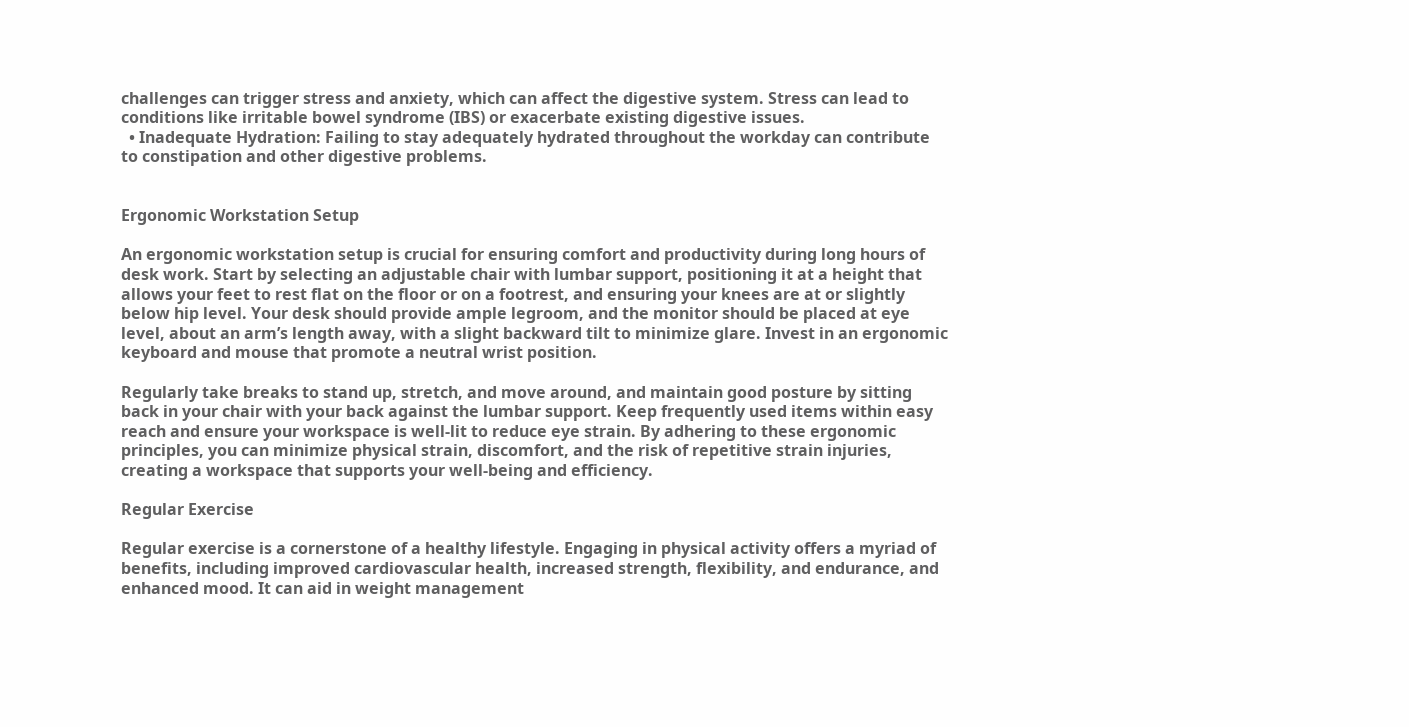challenges can trigger stress and anxiety, which can affect the digestive system. Stress can lead to conditions like irritable bowel syndrome (IBS) or exacerbate existing digestive issues.
  • Inadequate Hydration: Failing to stay adequately hydrated throughout the workday can contribute to constipation and other digestive problems.


Ergonomic Workstation Setup

An ergonomic workstation setup is crucial for ensuring comfort and productivity during long hours of desk work. Start by selecting an adjustable chair with lumbar support, positioning it at a height that allows your feet to rest flat on the floor or on a footrest, and ensuring your knees are at or slightly below hip level. Your desk should provide ample legroom, and the monitor should be placed at eye level, about an arm’s length away, with a slight backward tilt to minimize glare. Invest in an ergonomic keyboard and mouse that promote a neutral wrist position.

Regularly take breaks to stand up, stretch, and move around, and maintain good posture by sitting back in your chair with your back against the lumbar support. Keep frequently used items within easy reach and ensure your workspace is well-lit to reduce eye strain. By adhering to these ergonomic principles, you can minimize physical strain, discomfort, and the risk of repetitive strain injuries, creating a workspace that supports your well-being and efficiency.

Regular Exercise

Regular exercise is a cornerstone of a healthy lifestyle. Engaging in physical activity offers a myriad of benefits, including improved cardiovascular health, increased strength, flexibility, and endurance, and enhanced mood. It can aid in weight management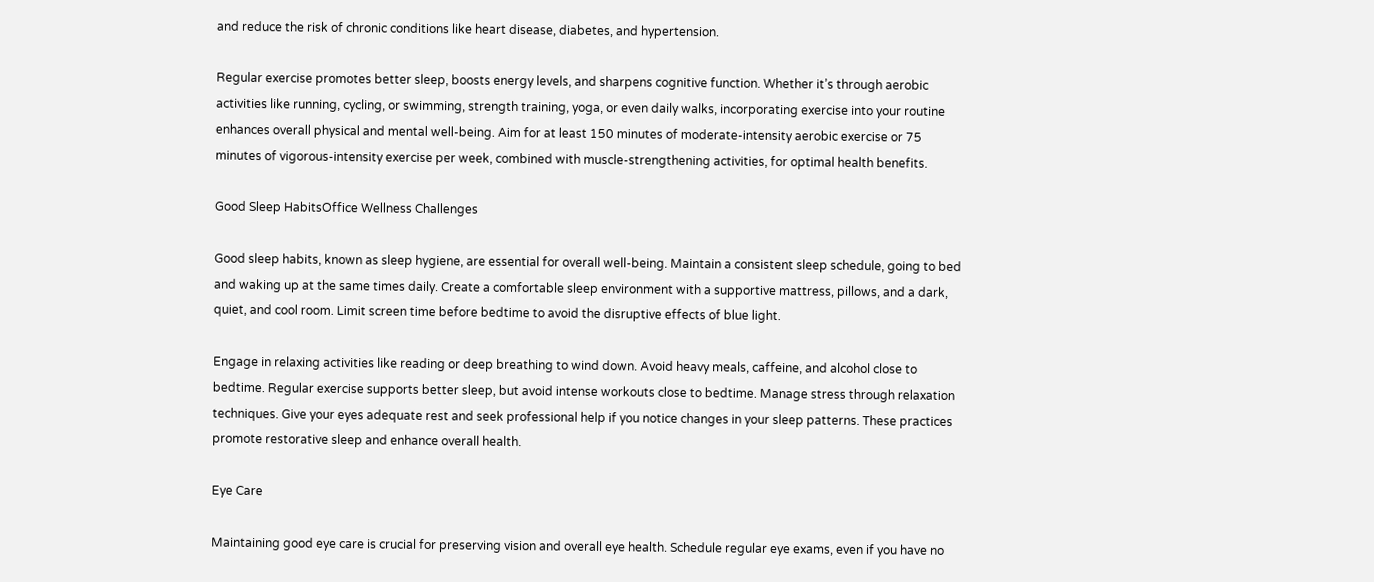and reduce the risk of chronic conditions like heart disease, diabetes, and hypertension.

Regular exercise promotes better sleep, boosts energy levels, and sharpens cognitive function. Whether it’s through aerobic activities like running, cycling, or swimming, strength training, yoga, or even daily walks, incorporating exercise into your routine enhances overall physical and mental well-being. Aim for at least 150 minutes of moderate-intensity aerobic exercise or 75 minutes of vigorous-intensity exercise per week, combined with muscle-strengthening activities, for optimal health benefits.

Good Sleep HabitsOffice Wellness Challenges

Good sleep habits, known as sleep hygiene, are essential for overall well-being. Maintain a consistent sleep schedule, going to bed and waking up at the same times daily. Create a comfortable sleep environment with a supportive mattress, pillows, and a dark, quiet, and cool room. Limit screen time before bedtime to avoid the disruptive effects of blue light.

Engage in relaxing activities like reading or deep breathing to wind down. Avoid heavy meals, caffeine, and alcohol close to bedtime. Regular exercise supports better sleep, but avoid intense workouts close to bedtime. Manage stress through relaxation techniques. Give your eyes adequate rest and seek professional help if you notice changes in your sleep patterns. These practices promote restorative sleep and enhance overall health.

Eye Care

Maintaining good eye care is crucial for preserving vision and overall eye health. Schedule regular eye exams, even if you have no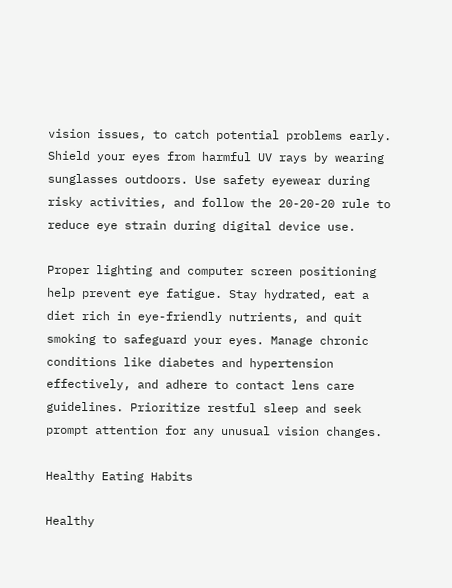vision issues, to catch potential problems early. Shield your eyes from harmful UV rays by wearing sunglasses outdoors. Use safety eyewear during risky activities, and follow the 20-20-20 rule to reduce eye strain during digital device use.

Proper lighting and computer screen positioning help prevent eye fatigue. Stay hydrated, eat a diet rich in eye-friendly nutrients, and quit smoking to safeguard your eyes. Manage chronic conditions like diabetes and hypertension effectively, and adhere to contact lens care guidelines. Prioritize restful sleep and seek prompt attention for any unusual vision changes.

Healthy Eating Habits

Healthy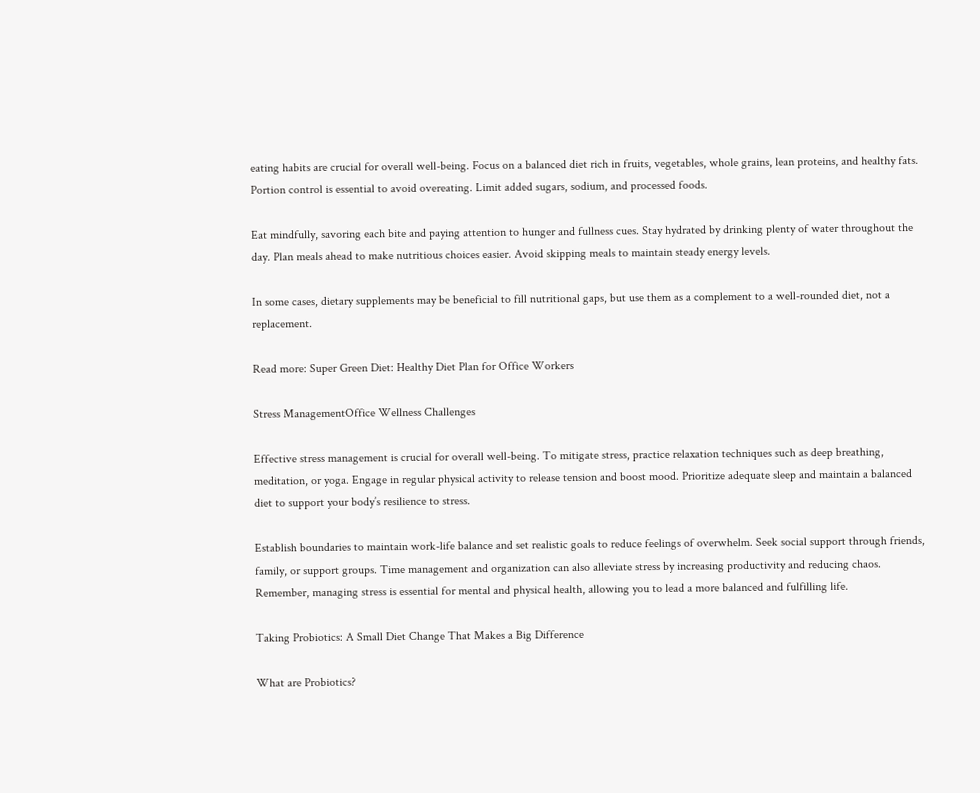eating habits are crucial for overall well-being. Focus on a balanced diet rich in fruits, vegetables, whole grains, lean proteins, and healthy fats. Portion control is essential to avoid overeating. Limit added sugars, sodium, and processed foods.

Eat mindfully, savoring each bite and paying attention to hunger and fullness cues. Stay hydrated by drinking plenty of water throughout the day. Plan meals ahead to make nutritious choices easier. Avoid skipping meals to maintain steady energy levels.

In some cases, dietary supplements may be beneficial to fill nutritional gaps, but use them as a complement to a well-rounded diet, not a replacement.

Read more: Super Green Diet: Healthy Diet Plan for Office Workers

Stress ManagementOffice Wellness Challenges

Effective stress management is crucial for overall well-being. To mitigate stress, practice relaxation techniques such as deep breathing, meditation, or yoga. Engage in regular physical activity to release tension and boost mood. Prioritize adequate sleep and maintain a balanced diet to support your body’s resilience to stress.

Establish boundaries to maintain work-life balance and set realistic goals to reduce feelings of overwhelm. Seek social support through friends, family, or support groups. Time management and organization can also alleviate stress by increasing productivity and reducing chaos. Remember, managing stress is essential for mental and physical health, allowing you to lead a more balanced and fulfilling life.

Taking Probiotics: A Small Diet Change That Makes a Big Difference

What are Probiotics?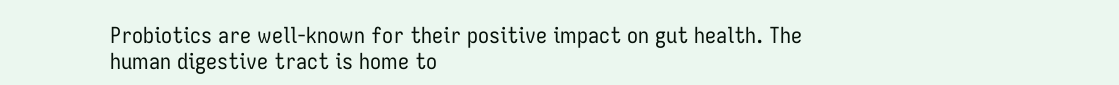Probiotics are well-known for their positive impact on gut health. The human digestive tract is home to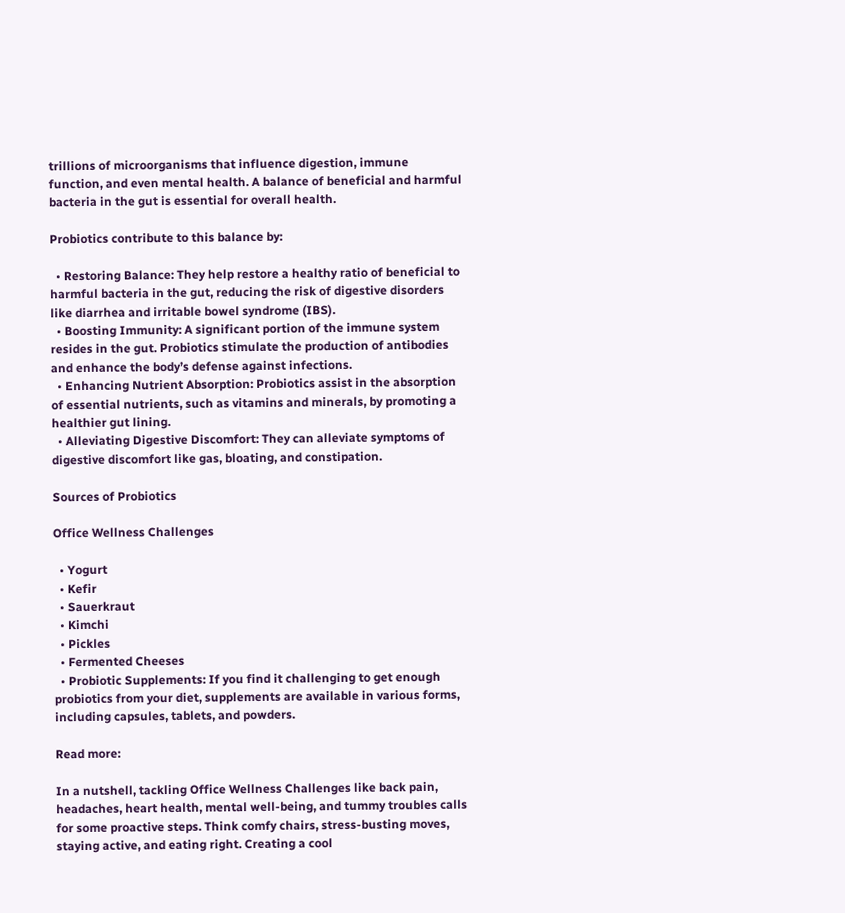trillions of microorganisms that influence digestion, immune function, and even mental health. A balance of beneficial and harmful bacteria in the gut is essential for overall health.

Probiotics contribute to this balance by:

  • Restoring Balance: They help restore a healthy ratio of beneficial to harmful bacteria in the gut, reducing the risk of digestive disorders like diarrhea and irritable bowel syndrome (IBS).
  • Boosting Immunity: A significant portion of the immune system resides in the gut. Probiotics stimulate the production of antibodies and enhance the body’s defense against infections.
  • Enhancing Nutrient Absorption: Probiotics assist in the absorption of essential nutrients, such as vitamins and minerals, by promoting a healthier gut lining.
  • Alleviating Digestive Discomfort: They can alleviate symptoms of digestive discomfort like gas, bloating, and constipation.

Sources of Probiotics

Office Wellness Challenges

  • Yogurt
  • Kefir
  • Sauerkraut
  • Kimchi
  • Pickles
  • Fermented Cheeses
  • Probiotic Supplements: If you find it challenging to get enough probiotics from your diet, supplements are available in various forms, including capsules, tablets, and powders.

Read more:

In a nutshell, tackling Office Wellness Challenges like back pain, headaches, heart health, mental well-being, and tummy troubles calls for some proactive steps. Think comfy chairs, stress-busting moves, staying active, and eating right. Creating a cool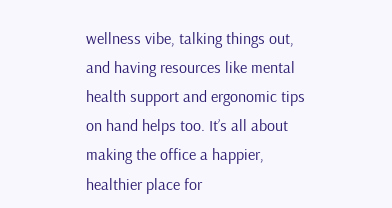wellness vibe, talking things out, and having resources like mental health support and ergonomic tips on hand helps too. It’s all about making the office a happier, healthier place for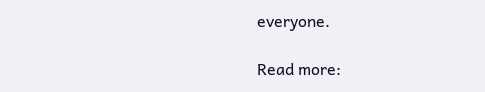everyone.

Read more: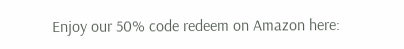Enjoy our 50% code redeem on Amazon here: